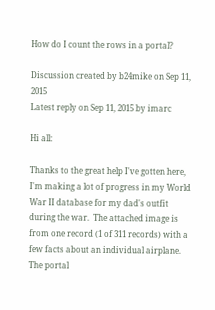How do I count the rows in a portal?

Discussion created by b24mike on Sep 11, 2015
Latest reply on Sep 11, 2015 by imarc

Hi all:

Thanks to the great help I've gotten here, I'm making a lot of progress in my World War II database for my dad's outfit during the war.  The attached image is from one record (1 of 311 records) with a few facts about an individual airplane.  The portal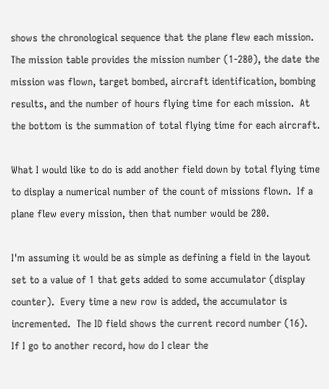shows the chronological sequence that the plane flew each mission.  The mission table provides the mission number (1-280), the date the mission was flown, target bombed, aircraft identification, bombing results, and the number of hours flying time for each mission.  At the bottom is the summation of total flying time for each aircraft.

What I would like to do is add another field down by total flying time to display a numerical number of the count of missions flown.  If a plane flew every mission, then that number would be 280.

I'm assuming it would be as simple as defining a field in the layout set to a value of 1 that gets added to some accumulator (display counter).  Every time a new row is added, the accumulator is incremented.  The ID field shows the current record number (16).  If I go to another record, how do I clear the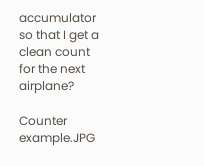accumulator so that I get a clean count for the next airplane?

Counter example.JPG